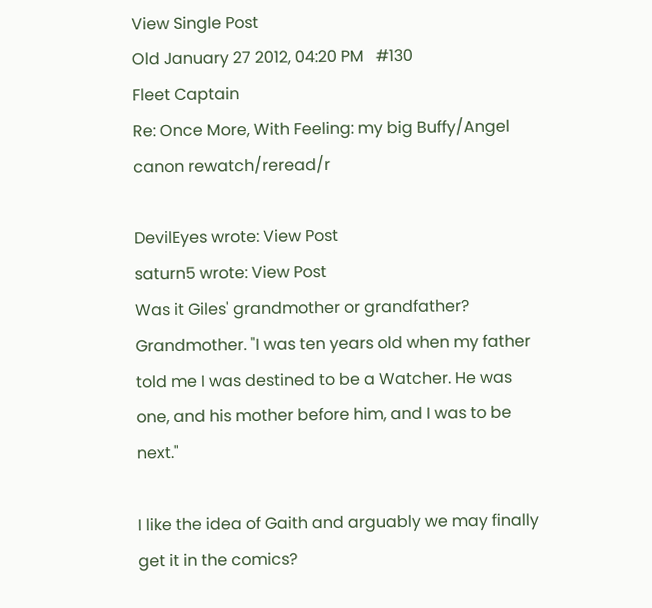View Single Post
Old January 27 2012, 04:20 PM   #130
Fleet Captain
Re: Once More, With Feeling: my big Buffy/Angel canon rewatch/reread/r

DevilEyes wrote: View Post
saturn5 wrote: View Post
Was it Giles' grandmother or grandfather?
Grandmother. "I was ten years old when my father told me I was destined to be a Watcher. He was one, and his mother before him, and I was to be next."

I like the idea of Gaith and arguably we may finally get it in the comics?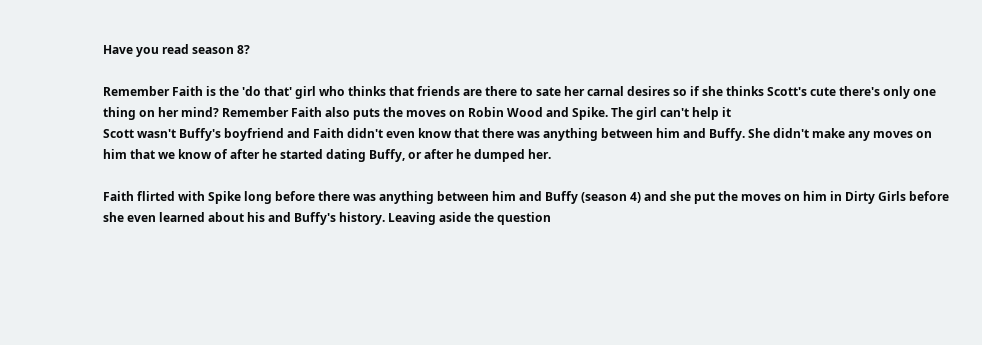Have you read season 8?

Remember Faith is the 'do that' girl who thinks that friends are there to sate her carnal desires so if she thinks Scott's cute there's only one thing on her mind? Remember Faith also puts the moves on Robin Wood and Spike. The girl can't help it
Scott wasn't Buffy's boyfriend and Faith didn't even know that there was anything between him and Buffy. She didn't make any moves on him that we know of after he started dating Buffy, or after he dumped her.

Faith flirted with Spike long before there was anything between him and Buffy (season 4) and she put the moves on him in Dirty Girls before she even learned about his and Buffy's history. Leaving aside the question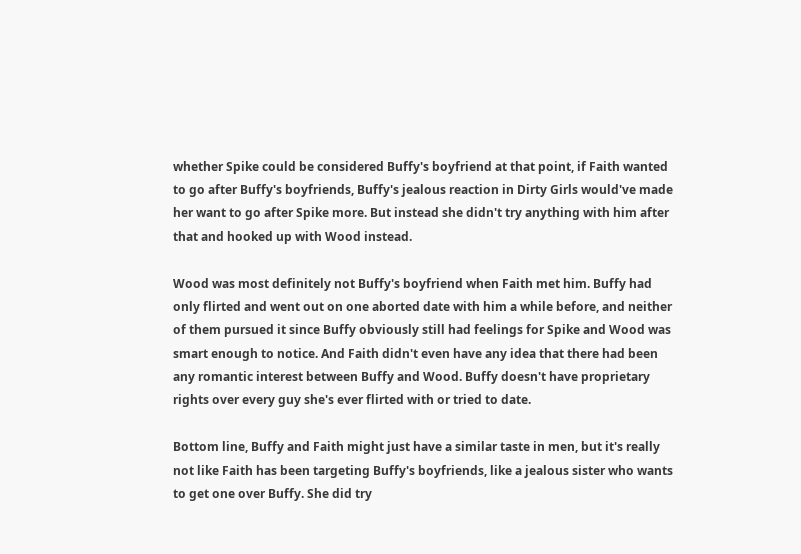whether Spike could be considered Buffy's boyfriend at that point, if Faith wanted to go after Buffy's boyfriends, Buffy's jealous reaction in Dirty Girls would've made her want to go after Spike more. But instead she didn't try anything with him after that and hooked up with Wood instead.

Wood was most definitely not Buffy's boyfriend when Faith met him. Buffy had only flirted and went out on one aborted date with him a while before, and neither of them pursued it since Buffy obviously still had feelings for Spike and Wood was smart enough to notice. And Faith didn't even have any idea that there had been any romantic interest between Buffy and Wood. Buffy doesn't have proprietary rights over every guy she's ever flirted with or tried to date.

Bottom line, Buffy and Faith might just have a similar taste in men, but it's really not like Faith has been targeting Buffy's boyfriends, like a jealous sister who wants to get one over Buffy. She did try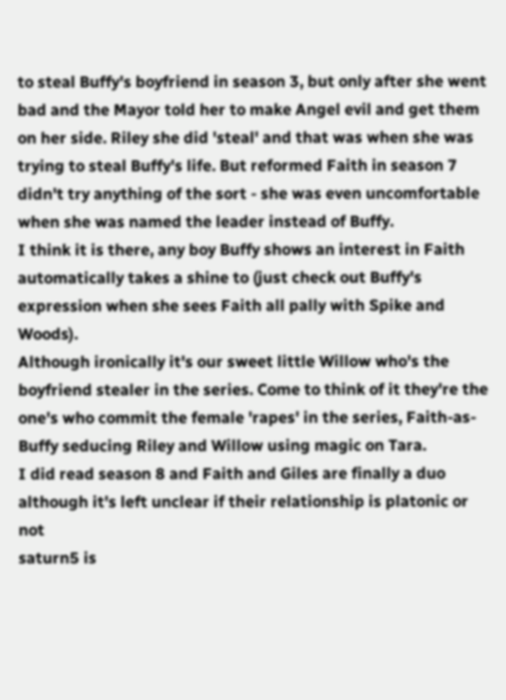to steal Buffy's boyfriend in season 3, but only after she went bad and the Mayor told her to make Angel evil and get them on her side. Riley she did 'steal' and that was when she was trying to steal Buffy's life. But reformed Faith in season 7 didn't try anything of the sort - she was even uncomfortable when she was named the leader instead of Buffy.
I think it is there, any boy Buffy shows an interest in Faith automatically takes a shine to (just check out Buffy's expression when she sees Faith all pally with Spike and Woods).
Although ironically it's our sweet little Willow who's the boyfriend stealer in the series. Come to think of it they're the one's who commit the female 'rapes' in the series, Faith-as-Buffy seducing Riley and Willow using magic on Tara.
I did read season 8 and Faith and Giles are finally a duo although it's left unclear if their relationship is platonic or not
saturn5 is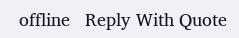offline   Reply With Quote